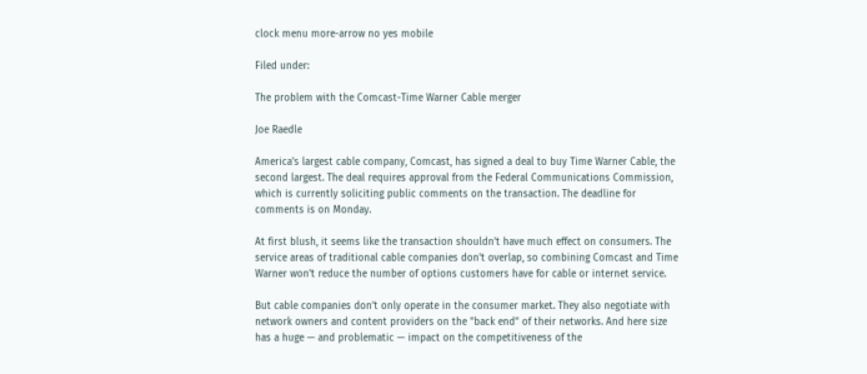clock menu more-arrow no yes mobile

Filed under:

The problem with the Comcast-Time Warner Cable merger

Joe Raedle

America's largest cable company, Comcast, has signed a deal to buy Time Warner Cable, the second largest. The deal requires approval from the Federal Communications Commission, which is currently soliciting public comments on the transaction. The deadline for comments is on Monday.

At first blush, it seems like the transaction shouldn't have much effect on consumers. The service areas of traditional cable companies don't overlap, so combining Comcast and Time Warner won't reduce the number of options customers have for cable or internet service.

But cable companies don't only operate in the consumer market. They also negotiate with network owners and content providers on the "back end" of their networks. And here size has a huge — and problematic — impact on the competitiveness of the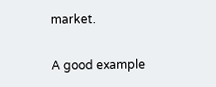market.

A good example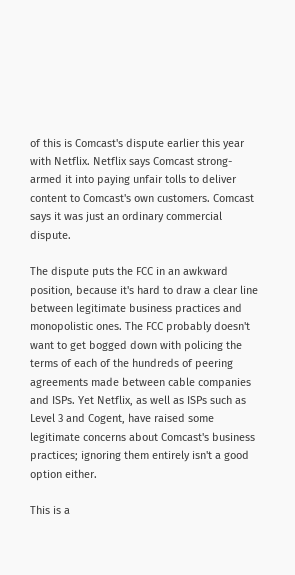of this is Comcast's dispute earlier this year with Netflix. Netflix says Comcast strong-armed it into paying unfair tolls to deliver content to Comcast's own customers. Comcast says it was just an ordinary commercial dispute.

The dispute puts the FCC in an awkward position, because it's hard to draw a clear line between legitimate business practices and monopolistic ones. The FCC probably doesn't want to get bogged down with policing the terms of each of the hundreds of peering agreements made between cable companies and ISPs. Yet Netflix, as well as ISPs such as Level 3 and Cogent, have raised some legitimate concerns about Comcast's business practices; ignoring them entirely isn't a good option either.

This is a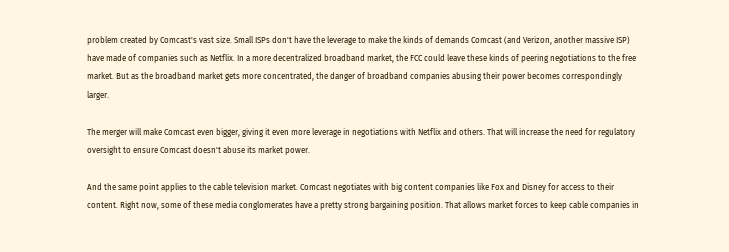problem created by Comcast's vast size. Small ISPs don't have the leverage to make the kinds of demands Comcast (and Verizon, another massive ISP) have made of companies such as Netflix. In a more decentralized broadband market, the FCC could leave these kinds of peering negotiations to the free market. But as the broadband market gets more concentrated, the danger of broadband companies abusing their power becomes correspondingly larger.

The merger will make Comcast even bigger, giving it even more leverage in negotiations with Netflix and others. That will increase the need for regulatory oversight to ensure Comcast doesn't abuse its market power.

And the same point applies to the cable television market. Comcast negotiates with big content companies like Fox and Disney for access to their content. Right now, some of these media conglomerates have a pretty strong bargaining position. That allows market forces to keep cable companies in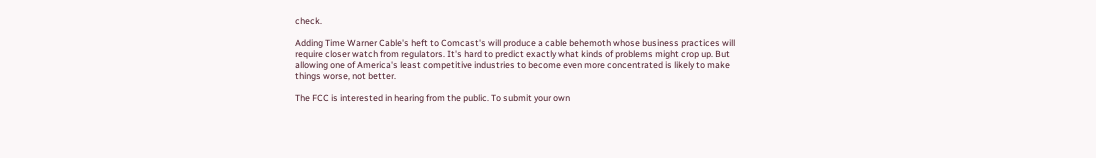check.

Adding Time Warner Cable's heft to Comcast's will produce a cable behemoth whose business practices will require closer watch from regulators. It's hard to predict exactly what kinds of problems might crop up. But allowing one of America's least competitive industries to become even more concentrated is likely to make things worse, not better.

The FCC is interested in hearing from the public. To submit your own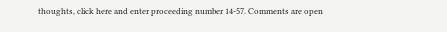thoughts, click here and enter proceeding number 14-57. Comments are open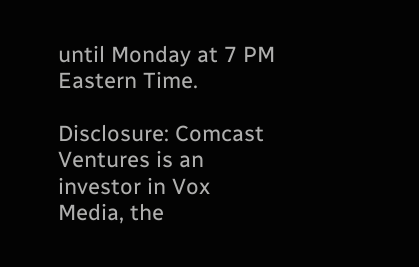until Monday at 7 PM Eastern Time.

Disclosure: Comcast Ventures is an investor in Vox Media, the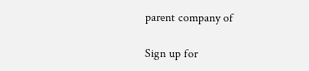parent company of

Sign up for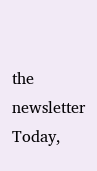the newsletter Today,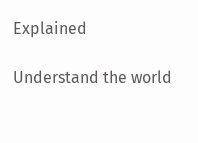Explained

Understand the world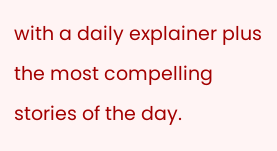with a daily explainer plus the most compelling stories of the day.